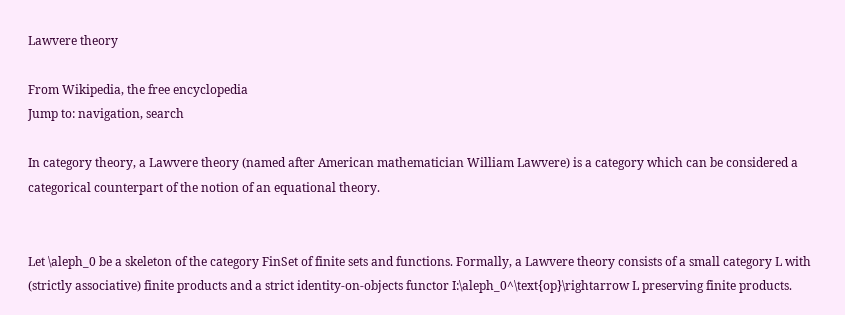Lawvere theory

From Wikipedia, the free encyclopedia
Jump to: navigation, search

In category theory, a Lawvere theory (named after American mathematician William Lawvere) is a category which can be considered a categorical counterpart of the notion of an equational theory.


Let \aleph_0 be a skeleton of the category FinSet of finite sets and functions. Formally, a Lawvere theory consists of a small category L with (strictly associative) finite products and a strict identity-on-objects functor I:\aleph_0^\text{op}\rightarrow L preserving finite products.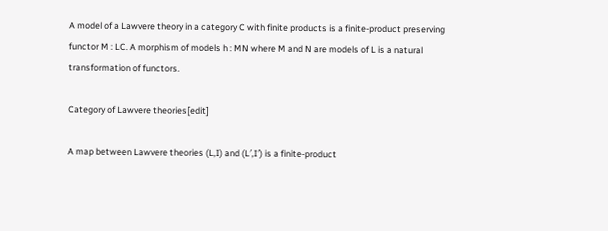A model of a Lawvere theory in a category C with finite products is a finite-product preserving functor M : LC. A morphism of models h : MN where M and N are models of L is a natural transformation of functors.

Category of Lawvere theories[edit]

A map between Lawvere theories (L,I) and (L′,I′) is a finite-product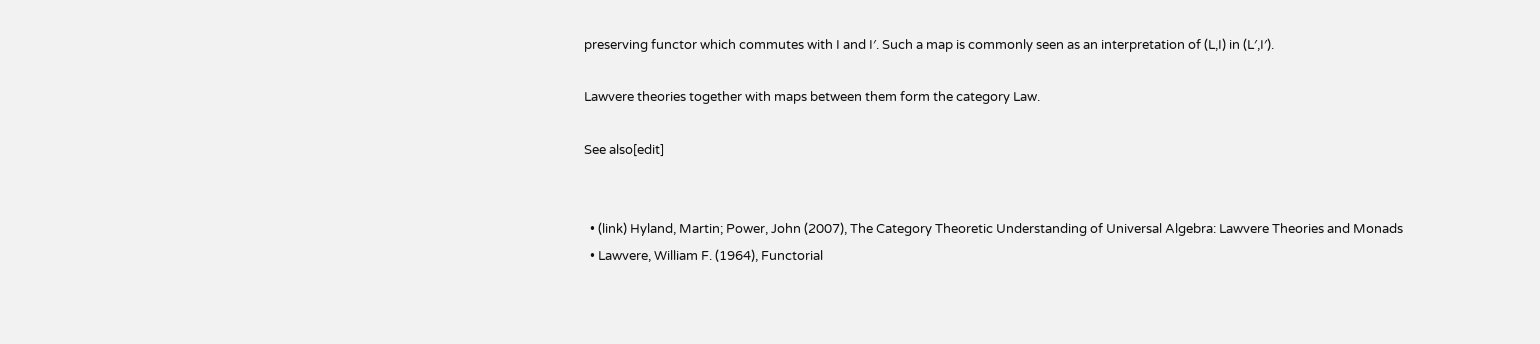preserving functor which commutes with I and I′. Such a map is commonly seen as an interpretation of (L,I) in (L′,I′).

Lawvere theories together with maps between them form the category Law.

See also[edit]


  • (link) Hyland, Martin; Power, John (2007), The Category Theoretic Understanding of Universal Algebra: Lawvere Theories and Monads
  • Lawvere, William F. (1964), Functorial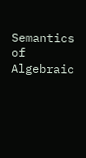Semantics of Algebraic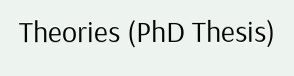Theories (PhD Thesis)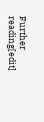Further reading[edit]